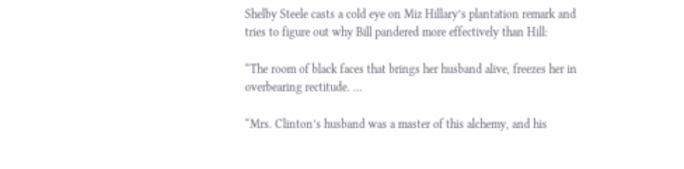Shelby Steele casts a cold eye on Miz Hillary’s plantation remark and tries to figure out why Bill pandered more effectively than Hill:

“The room of black faces that brings her husband alive, freezes her in overbearing rectitude. …

“Mrs. Clinton’s husband was a master of this alchemy, and his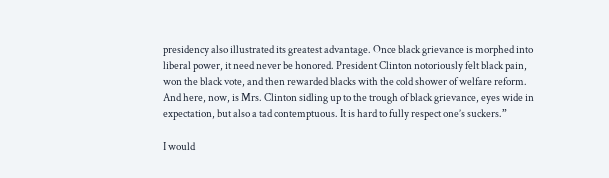presidency also illustrated its greatest advantage. Once black grievance is morphed into liberal power, it need never be honored. President Clinton notoriously felt black pain, won the black vote, and then rewarded blacks with the cold shower of welfare reform. And here, now, is Mrs. Clinton sidling up to the trough of black grievance, eyes wide in expectation, but also a tad contemptuous. It is hard to fully respect one’s suckers.”

I would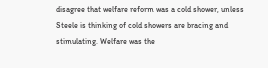disagree that welfare reform was a cold shower, unless Steele is thinking of cold showers are bracing and stimulating. Welfare was the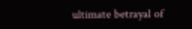ultimate betrayal of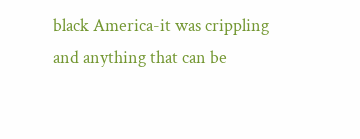black America-it was crippling and anything that can be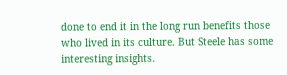done to end it in the long run benefits those who lived in its culture. But Steele has some interesting insights.